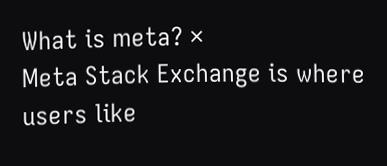What is meta? ×
Meta Stack Exchange is where users like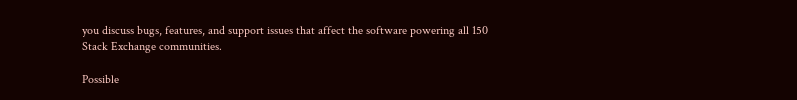you discuss bugs, features, and support issues that affect the software powering all 150 Stack Exchange communities.

Possible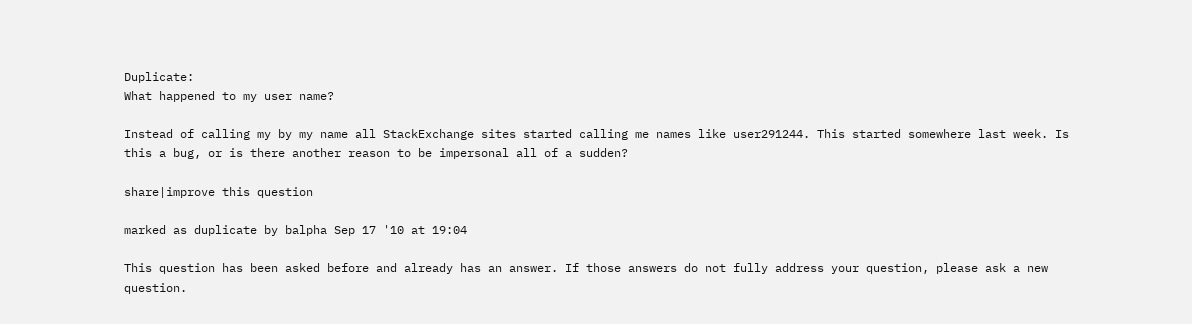Duplicate:
What happened to my user name?

Instead of calling my by my name all StackExchange sites started calling me names like user291244. This started somewhere last week. Is this a bug, or is there another reason to be impersonal all of a sudden?

share|improve this question

marked as duplicate by balpha Sep 17 '10 at 19:04

This question has been asked before and already has an answer. If those answers do not fully address your question, please ask a new question.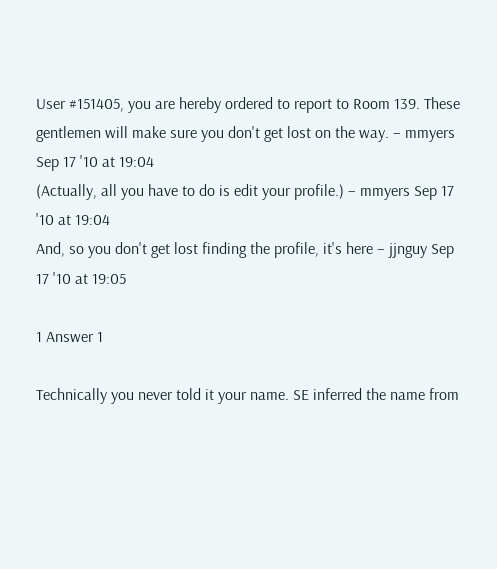User #151405, you are hereby ordered to report to Room 139. These gentlemen will make sure you don't get lost on the way. – mmyers Sep 17 '10 at 19:04
(Actually, all you have to do is edit your profile.) – mmyers Sep 17 '10 at 19:04
And, so you don't get lost finding the profile, it's here – jjnguy Sep 17 '10 at 19:05

1 Answer 1

Technically you never told it your name. SE inferred the name from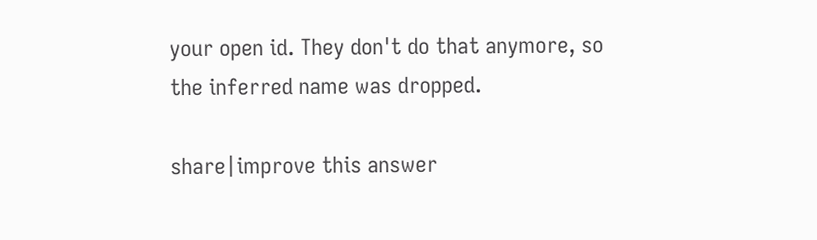your open id. They don't do that anymore, so the inferred name was dropped.

share|improve this answer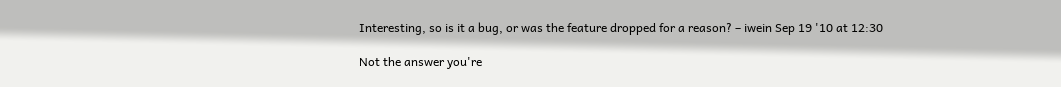Interesting, so is it a bug, or was the feature dropped for a reason? – iwein Sep 19 '10 at 12:30

Not the answer you're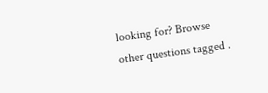looking for? Browse other questions tagged .